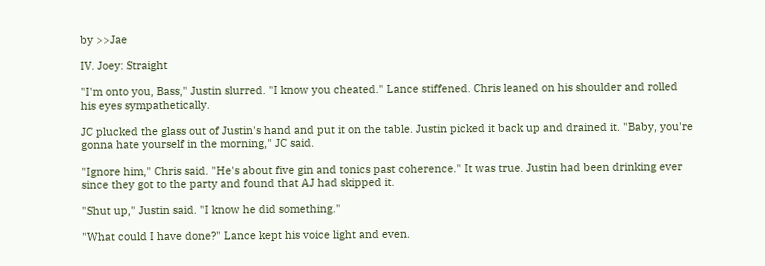by >>Jae

IV. Joey: Straight

"I'm onto you, Bass," Justin slurred. "I know you cheated." Lance stiffened. Chris leaned on his shoulder and rolled his eyes sympathetically.

JC plucked the glass out of Justin's hand and put it on the table. Justin picked it back up and drained it. "Baby, you're gonna hate yourself in the morning," JC said.

"Ignore him," Chris said. "He's about five gin and tonics past coherence." It was true. Justin had been drinking ever since they got to the party and found that AJ had skipped it.

"Shut up," Justin said. "I know he did something."

"What could I have done?" Lance kept his voice light and even.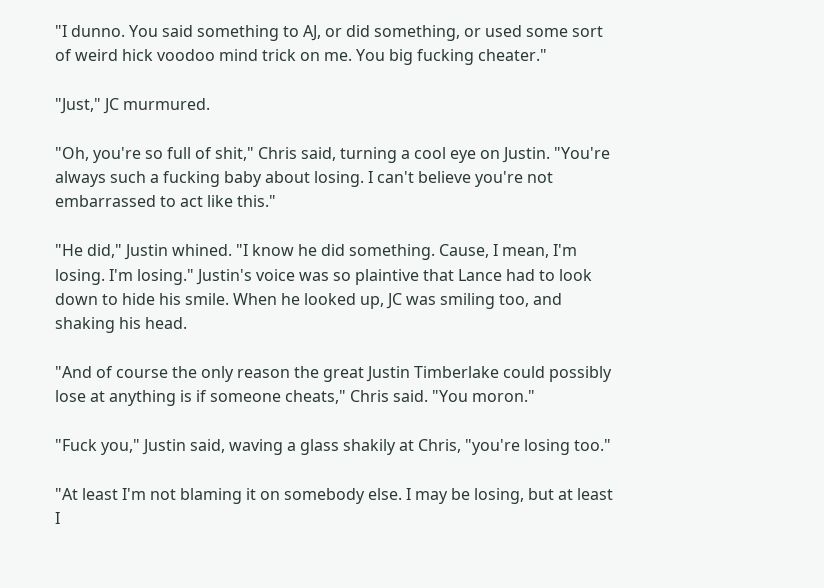"I dunno. You said something to AJ, or did something, or used some sort of weird hick voodoo mind trick on me. You big fucking cheater."

"Just," JC murmured.

"Oh, you're so full of shit," Chris said, turning a cool eye on Justin. "You're always such a fucking baby about losing. I can't believe you're not embarrassed to act like this."

"He did," Justin whined. "I know he did something. Cause, I mean, I'm losing. I'm losing." Justin's voice was so plaintive that Lance had to look down to hide his smile. When he looked up, JC was smiling too, and shaking his head.

"And of course the only reason the great Justin Timberlake could possibly lose at anything is if someone cheats," Chris said. "You moron."

"Fuck you," Justin said, waving a glass shakily at Chris, "you're losing too."

"At least I'm not blaming it on somebody else. I may be losing, but at least I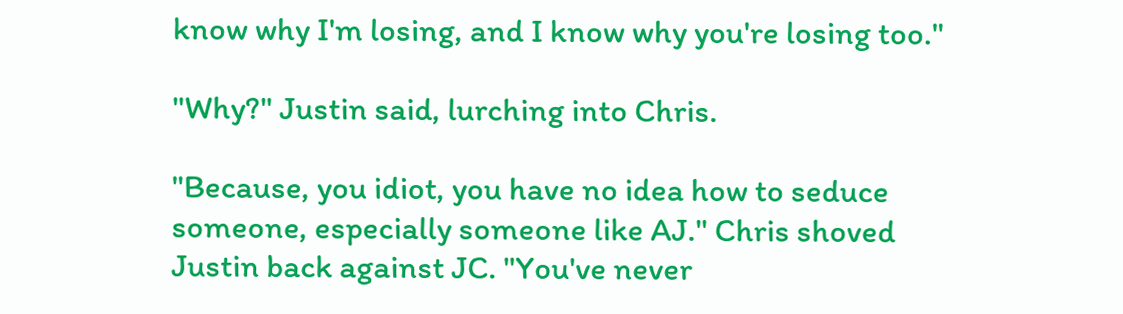know why I'm losing, and I know why you're losing too."

"Why?" Justin said, lurching into Chris.

"Because, you idiot, you have no idea how to seduce someone, especially someone like AJ." Chris shoved Justin back against JC. "You've never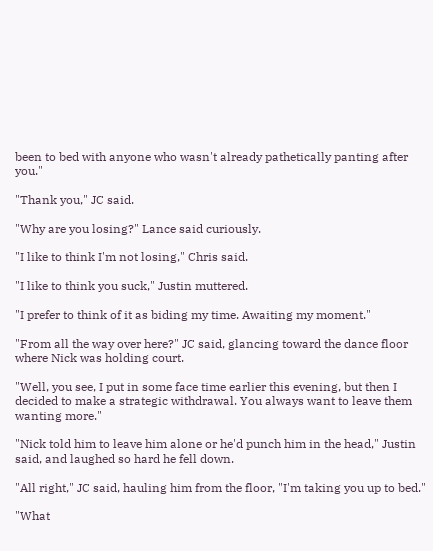been to bed with anyone who wasn't already pathetically panting after you."

"Thank you," JC said.

"Why are you losing?" Lance said curiously.

"I like to think I'm not losing," Chris said.

"I like to think you suck," Justin muttered.

"I prefer to think of it as biding my time. Awaiting my moment."

"From all the way over here?" JC said, glancing toward the dance floor where Nick was holding court.

"Well, you see, I put in some face time earlier this evening, but then I decided to make a strategic withdrawal. You always want to leave them wanting more."

"Nick told him to leave him alone or he'd punch him in the head," Justin said, and laughed so hard he fell down.

"All right," JC said, hauling him from the floor, "I'm taking you up to bed."

"What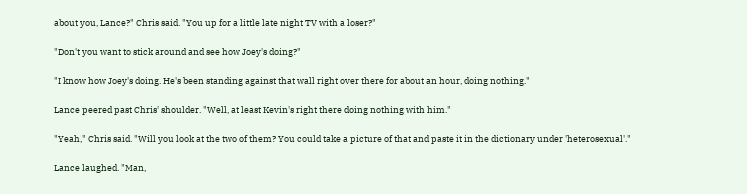about you, Lance?" Chris said. "You up for a little late night TV with a loser?"

"Don't you want to stick around and see how Joey's doing?"

"I know how Joey's doing. He's been standing against that wall right over there for about an hour, doing nothing."

Lance peered past Chris' shoulder. "Well, at least Kevin's right there doing nothing with him."

"Yeah," Chris said. "Will you look at the two of them? You could take a picture of that and paste it in the dictionary under 'heterosexual'."

Lance laughed. "Man,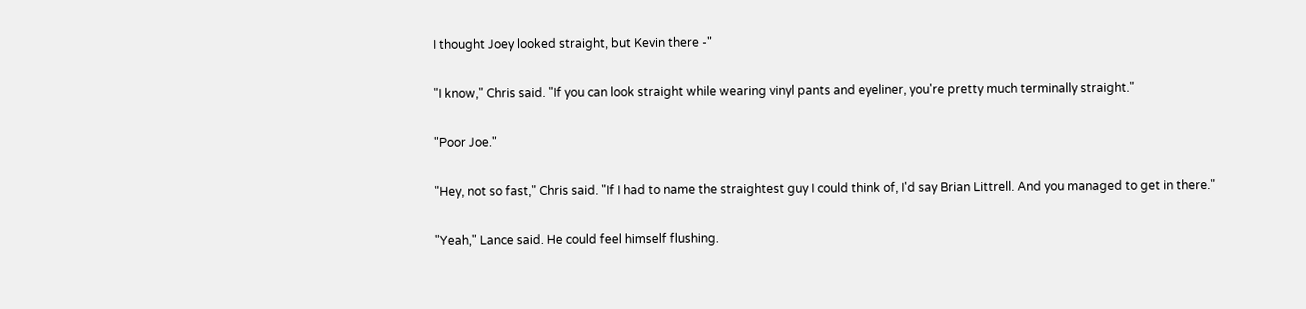I thought Joey looked straight, but Kevin there -"

"I know," Chris said. "If you can look straight while wearing vinyl pants and eyeliner, you're pretty much terminally straight."

"Poor Joe."

"Hey, not so fast," Chris said. "If I had to name the straightest guy I could think of, I'd say Brian Littrell. And you managed to get in there."

"Yeah," Lance said. He could feel himself flushing.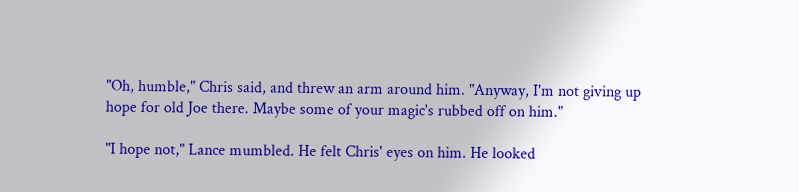"Oh, humble," Chris said, and threw an arm around him. "Anyway, I'm not giving up hope for old Joe there. Maybe some of your magic's rubbed off on him."

"I hope not," Lance mumbled. He felt Chris' eyes on him. He looked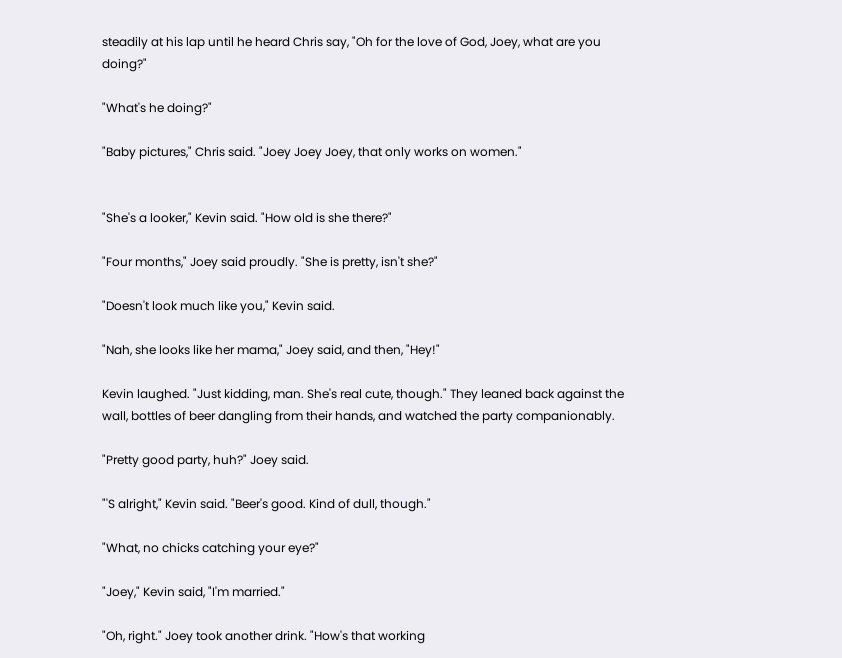steadily at his lap until he heard Chris say, "Oh for the love of God, Joey, what are you doing?"

"What's he doing?"

"Baby pictures," Chris said. "Joey Joey Joey, that only works on women."


"She's a looker," Kevin said. "How old is she there?"

"Four months," Joey said proudly. "She is pretty, isn't she?"

"Doesn't look much like you," Kevin said.

"Nah, she looks like her mama," Joey said, and then, "Hey!"

Kevin laughed. "Just kidding, man. She's real cute, though." They leaned back against the wall, bottles of beer dangling from their hands, and watched the party companionably.

"Pretty good party, huh?" Joey said.

"'S alright," Kevin said. "Beer's good. Kind of dull, though."

"What, no chicks catching your eye?"

"Joey," Kevin said, "I'm married."

"Oh, right." Joey took another drink. "How's that working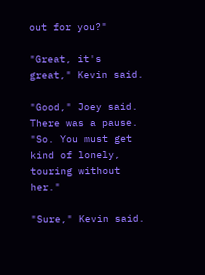out for you?"

"Great, it's great," Kevin said.

"Good," Joey said. There was a pause. "So. You must get kind of lonely, touring without her."

"Sure," Kevin said.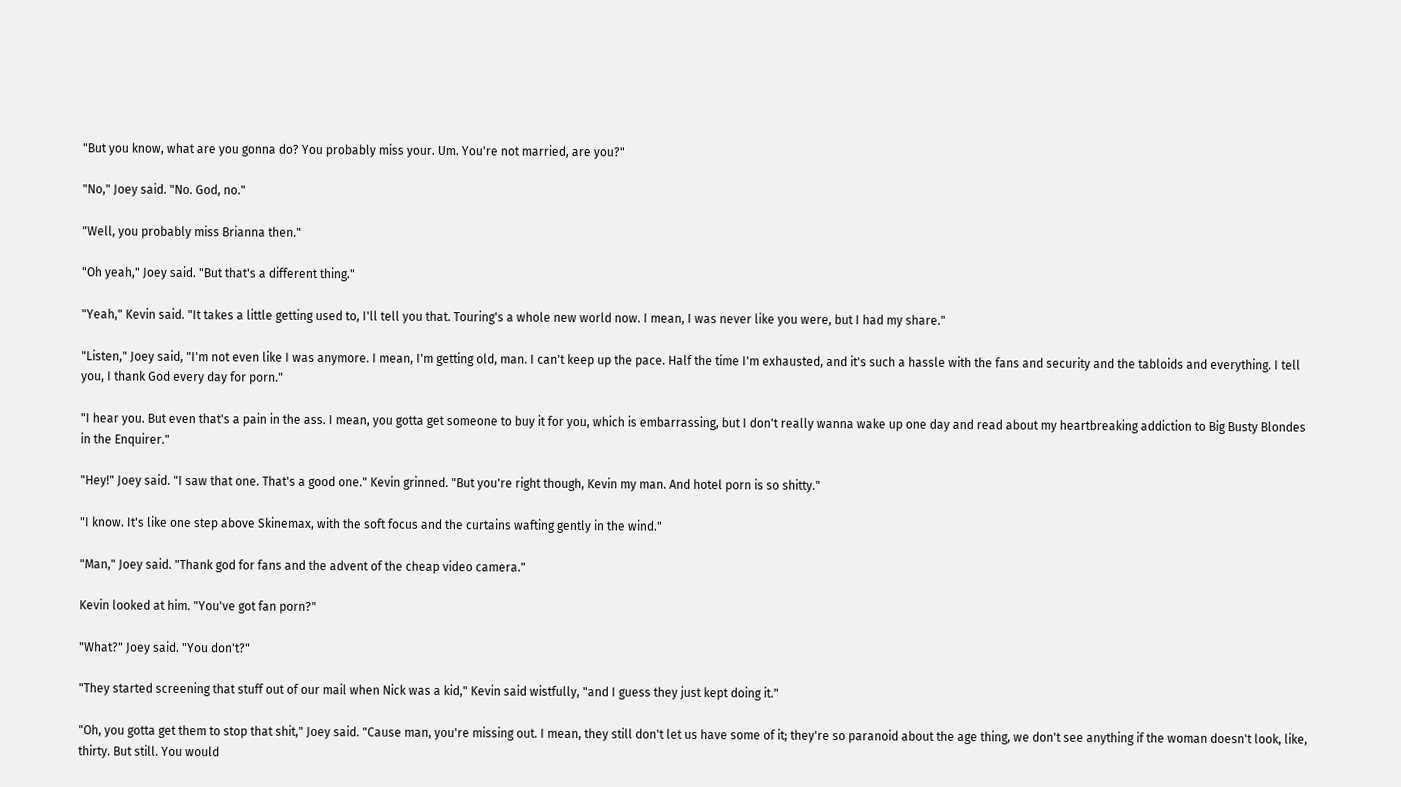"But you know, what are you gonna do? You probably miss your. Um. You're not married, are you?"

"No," Joey said. "No. God, no."

"Well, you probably miss Brianna then."

"Oh yeah," Joey said. "But that's a different thing."

"Yeah," Kevin said. "It takes a little getting used to, I'll tell you that. Touring's a whole new world now. I mean, I was never like you were, but I had my share."

"Listen," Joey said, "I'm not even like I was anymore. I mean, I'm getting old, man. I can't keep up the pace. Half the time I'm exhausted, and it's such a hassle with the fans and security and the tabloids and everything. I tell you, I thank God every day for porn."

"I hear you. But even that's a pain in the ass. I mean, you gotta get someone to buy it for you, which is embarrassing, but I don't really wanna wake up one day and read about my heartbreaking addiction to Big Busty Blondes in the Enquirer."

"Hey!" Joey said. "I saw that one. That's a good one." Kevin grinned. "But you're right though, Kevin my man. And hotel porn is so shitty."

"I know. It's like one step above Skinemax, with the soft focus and the curtains wafting gently in the wind."

"Man," Joey said. "Thank god for fans and the advent of the cheap video camera."

Kevin looked at him. "You've got fan porn?"

"What?" Joey said. "You don't?"

"They started screening that stuff out of our mail when Nick was a kid," Kevin said wistfully, "and I guess they just kept doing it."

"Oh, you gotta get them to stop that shit," Joey said. "Cause man, you're missing out. I mean, they still don't let us have some of it; they're so paranoid about the age thing, we don't see anything if the woman doesn't look, like, thirty. But still. You would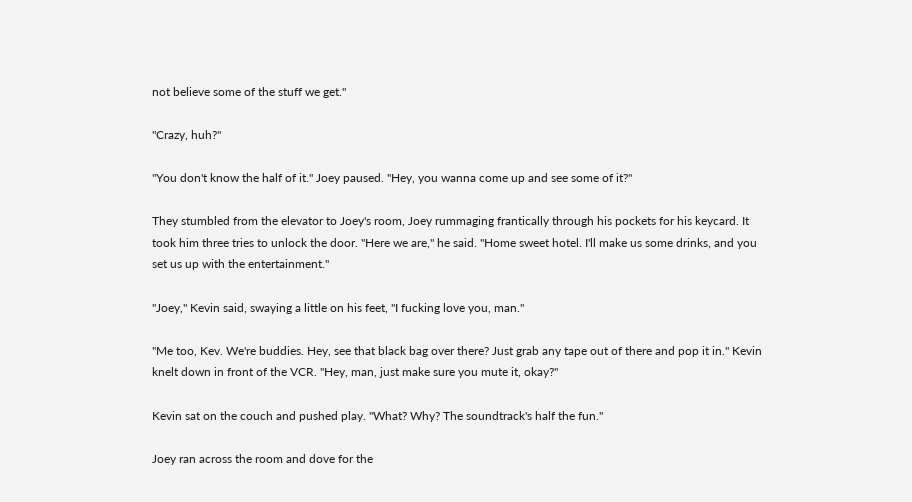not believe some of the stuff we get."

"Crazy, huh?"

"You don't know the half of it." Joey paused. "Hey, you wanna come up and see some of it?"

They stumbled from the elevator to Joey's room, Joey rummaging frantically through his pockets for his keycard. It took him three tries to unlock the door. "Here we are," he said. "Home sweet hotel. I'll make us some drinks, and you set us up with the entertainment."

"Joey," Kevin said, swaying a little on his feet, "I fucking love you, man."

"Me too, Kev. We're buddies. Hey, see that black bag over there? Just grab any tape out of there and pop it in." Kevin knelt down in front of the VCR. "Hey, man, just make sure you mute it, okay?"

Kevin sat on the couch and pushed play. "What? Why? The soundtrack's half the fun."

Joey ran across the room and dove for the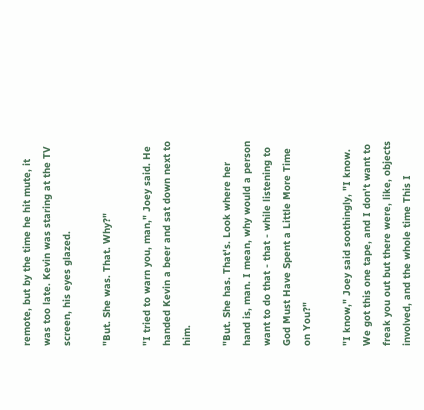remote, but by the time he hit mute, it was too late. Kevin was staring at the TV screen, his eyes glazed.

"But. She was. That. Why?"

"I tried to warn you, man," Joey said. He handed Kevin a beer and sat down next to him.

"But. She has. That's. Look where her hand is, man. I mean, why would a person want to do that - that - while listening to God Must Have Spent a Little More Time on You?"

"I know," Joey said soothingly, "I know. We got this one tape, and I don't want to freak you out but there were, like, objects involved, and the whole time This I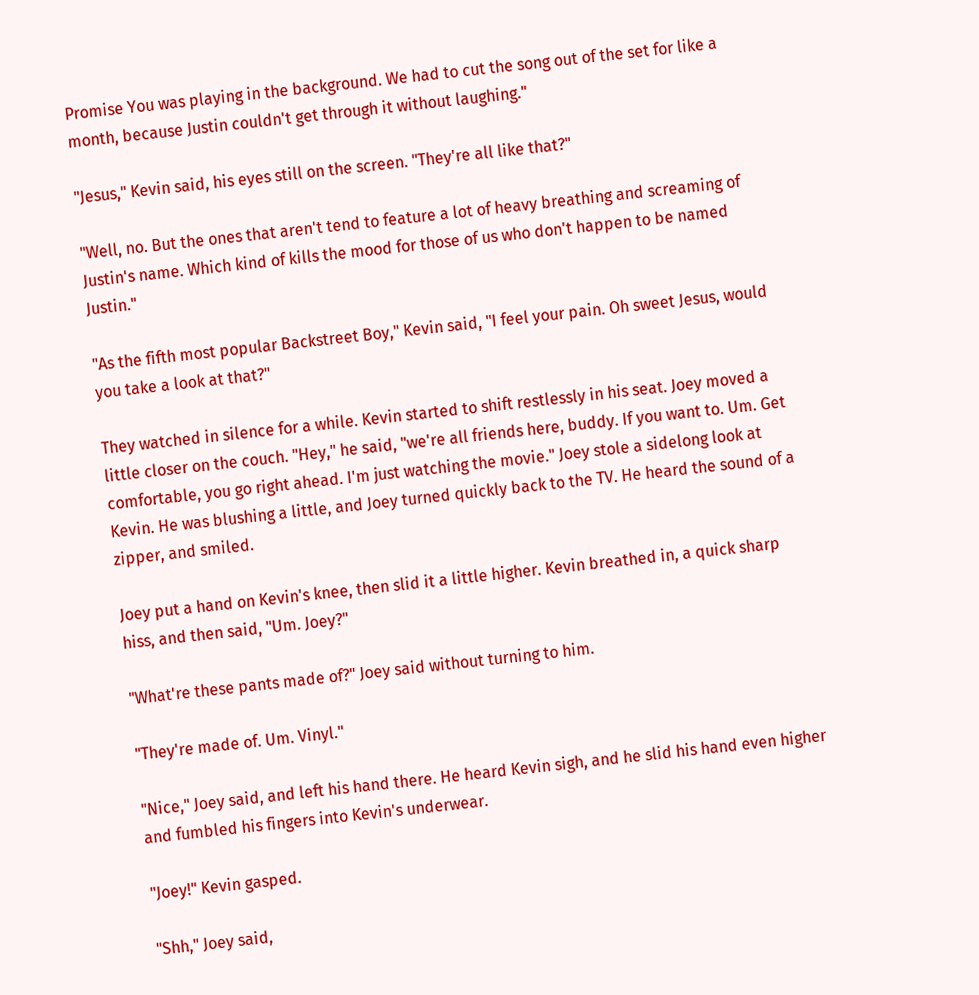Promise You was playing in the background. We had to cut the song out of the set for like a month, because Justin couldn't get through it without laughing."

"Jesus," Kevin said, his eyes still on the screen. "They're all like that?"

"Well, no. But the ones that aren't tend to feature a lot of heavy breathing and screaming of Justin's name. Which kind of kills the mood for those of us who don't happen to be named Justin."

"As the fifth most popular Backstreet Boy," Kevin said, "I feel your pain. Oh sweet Jesus, would you take a look at that?"

They watched in silence for a while. Kevin started to shift restlessly in his seat. Joey moved a little closer on the couch. "Hey," he said, "we're all friends here, buddy. If you want to. Um. Get comfortable, you go right ahead. I'm just watching the movie." Joey stole a sidelong look at Kevin. He was blushing a little, and Joey turned quickly back to the TV. He heard the sound of a zipper, and smiled.

Joey put a hand on Kevin's knee, then slid it a little higher. Kevin breathed in, a quick sharp hiss, and then said, "Um. Joey?"

"What're these pants made of?" Joey said without turning to him.

"They're made of. Um. Vinyl."

"Nice," Joey said, and left his hand there. He heard Kevin sigh, and he slid his hand even higher and fumbled his fingers into Kevin's underwear.

"Joey!" Kevin gasped.

"Shh," Joey said,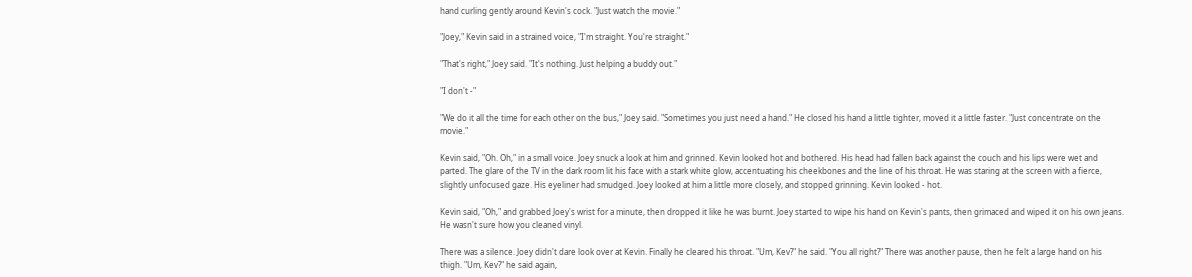hand curling gently around Kevin's cock. "Just watch the movie."

"Joey," Kevin said in a strained voice, "I'm straight. You're straight."

"That's right," Joey said. "It's nothing. Just helping a buddy out."

"I don't -"

"We do it all the time for each other on the bus," Joey said. "Sometimes you just need a hand." He closed his hand a little tighter, moved it a little faster. "Just concentrate on the movie."

Kevin said, "Oh. Oh," in a small voice. Joey snuck a look at him and grinned. Kevin looked hot and bothered. His head had fallen back against the couch and his lips were wet and parted. The glare of the TV in the dark room lit his face with a stark white glow, accentuating his cheekbones and the line of his throat. He was staring at the screen with a fierce, slightly unfocused gaze. His eyeliner had smudged. Joey looked at him a little more closely, and stopped grinning. Kevin looked - hot.

Kevin said, "Oh," and grabbed Joey's wrist for a minute, then dropped it like he was burnt. Joey started to wipe his hand on Kevin's pants, then grimaced and wiped it on his own jeans. He wasn't sure how you cleaned vinyl.

There was a silence. Joey didn't dare look over at Kevin. Finally he cleared his throat. "Um, Kev?" he said. "You all right?" There was another pause, then he felt a large hand on his thigh. "Um, Kev?" he said again,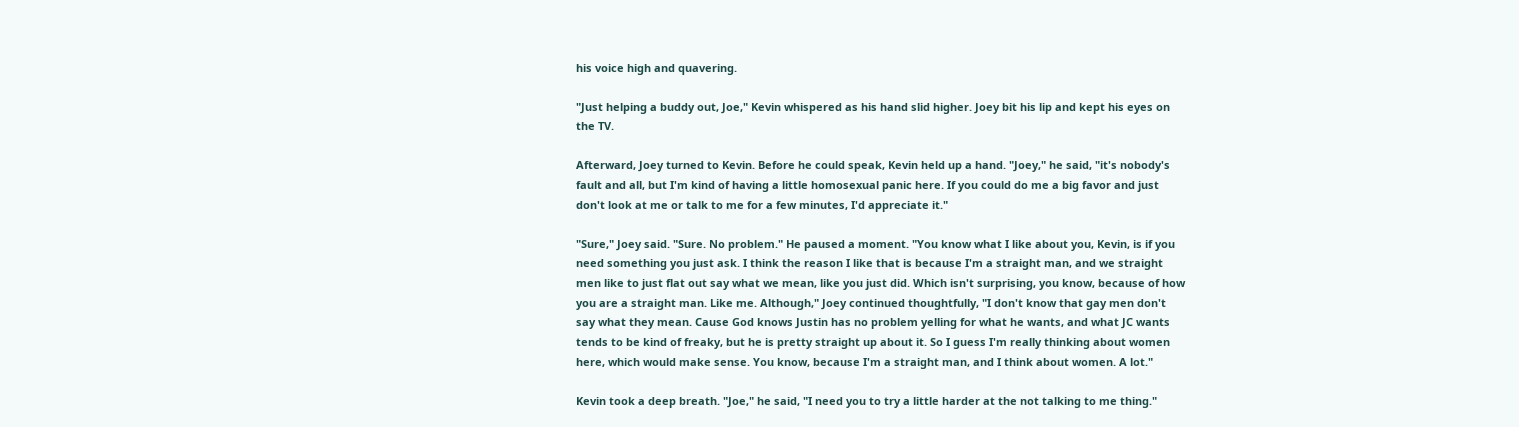his voice high and quavering.

"Just helping a buddy out, Joe," Kevin whispered as his hand slid higher. Joey bit his lip and kept his eyes on the TV.

Afterward, Joey turned to Kevin. Before he could speak, Kevin held up a hand. "Joey," he said, "it's nobody's fault and all, but I'm kind of having a little homosexual panic here. If you could do me a big favor and just don't look at me or talk to me for a few minutes, I'd appreciate it."

"Sure," Joey said. "Sure. No problem." He paused a moment. "You know what I like about you, Kevin, is if you need something you just ask. I think the reason I like that is because I'm a straight man, and we straight men like to just flat out say what we mean, like you just did. Which isn't surprising, you know, because of how you are a straight man. Like me. Although," Joey continued thoughtfully, "I don't know that gay men don't say what they mean. Cause God knows Justin has no problem yelling for what he wants, and what JC wants tends to be kind of freaky, but he is pretty straight up about it. So I guess I'm really thinking about women here, which would make sense. You know, because I'm a straight man, and I think about women. A lot."

Kevin took a deep breath. "Joe," he said, "I need you to try a little harder at the not talking to me thing."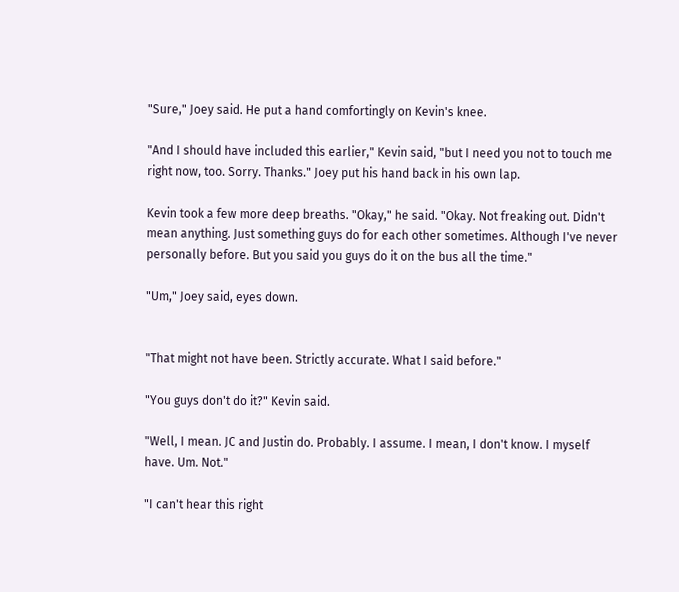"Sure," Joey said. He put a hand comfortingly on Kevin's knee.

"And I should have included this earlier," Kevin said, "but I need you not to touch me right now, too. Sorry. Thanks." Joey put his hand back in his own lap.

Kevin took a few more deep breaths. "Okay," he said. "Okay. Not freaking out. Didn't mean anything. Just something guys do for each other sometimes. Although I've never personally before. But you said you guys do it on the bus all the time."

"Um," Joey said, eyes down.


"That might not have been. Strictly accurate. What I said before."

"You guys don't do it?" Kevin said.

"Well, I mean. JC and Justin do. Probably. I assume. I mean, I don't know. I myself have. Um. Not."

"I can't hear this right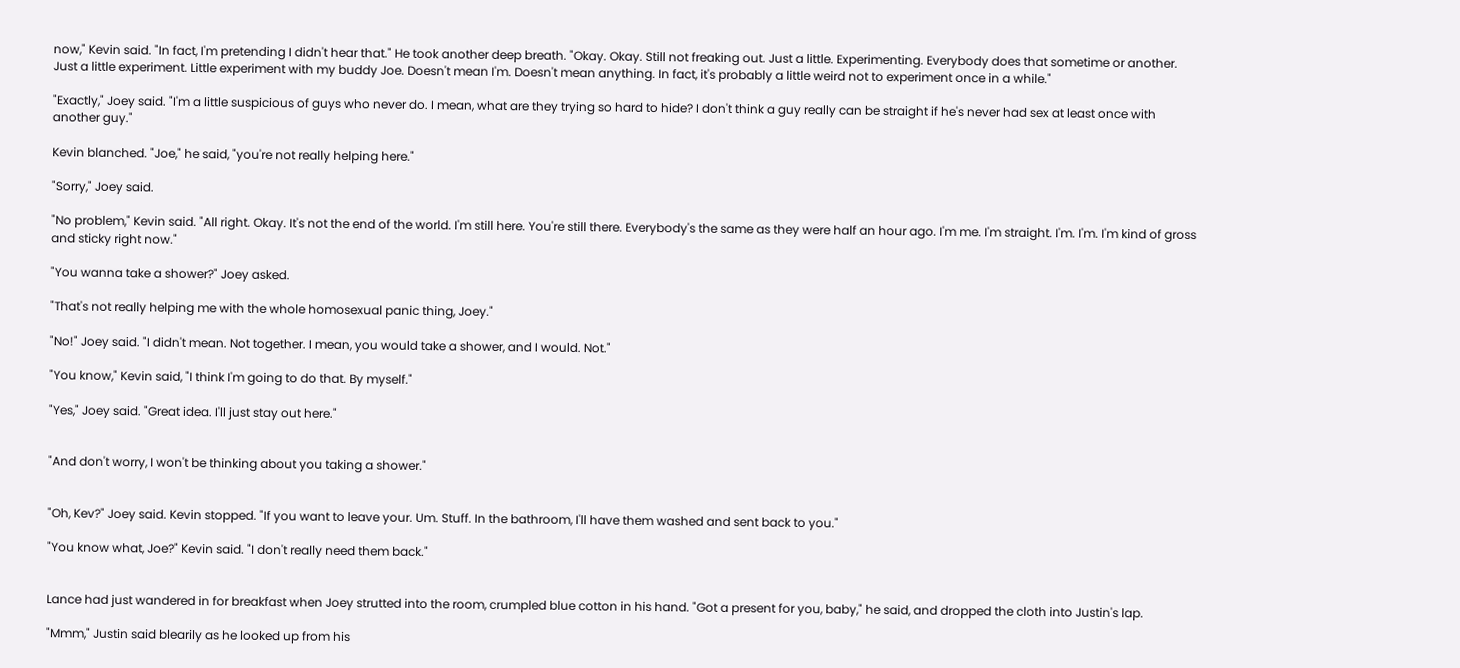now," Kevin said. "In fact, I'm pretending I didn't hear that." He took another deep breath. "Okay. Okay. Still not freaking out. Just a little. Experimenting. Everybody does that sometime or another. Just a little experiment. Little experiment with my buddy Joe. Doesn't mean I'm. Doesn't mean anything. In fact, it's probably a little weird not to experiment once in a while."

"Exactly," Joey said. "I'm a little suspicious of guys who never do. I mean, what are they trying so hard to hide? I don't think a guy really can be straight if he's never had sex at least once with another guy."

Kevin blanched. "Joe," he said, "you're not really helping here."

"Sorry," Joey said.

"No problem," Kevin said. "All right. Okay. It's not the end of the world. I'm still here. You're still there. Everybody's the same as they were half an hour ago. I'm me. I'm straight. I'm. I'm. I'm kind of gross and sticky right now."

"You wanna take a shower?" Joey asked.

"That's not really helping me with the whole homosexual panic thing, Joey."

"No!" Joey said. "I didn't mean. Not together. I mean, you would take a shower, and I would. Not."

"You know," Kevin said, "I think I'm going to do that. By myself."

"Yes," Joey said. "Great idea. I'll just stay out here."


"And don't worry, I won't be thinking about you taking a shower."


"Oh, Kev?" Joey said. Kevin stopped. "If you want to leave your. Um. Stuff. In the bathroom, I'll have them washed and sent back to you."

"You know what, Joe?" Kevin said. "I don't really need them back."


Lance had just wandered in for breakfast when Joey strutted into the room, crumpled blue cotton in his hand. "Got a present for you, baby," he said, and dropped the cloth into Justin's lap.

"Mmm," Justin said blearily as he looked up from his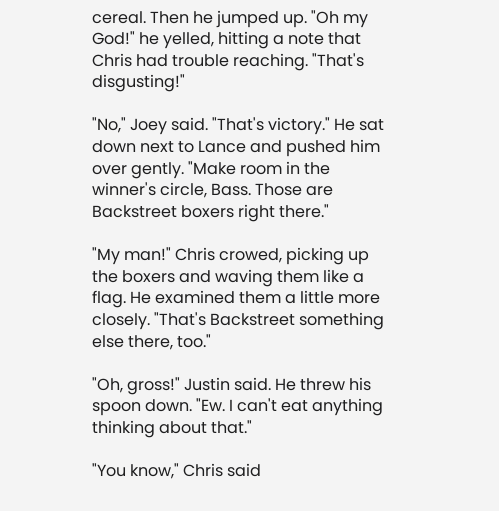cereal. Then he jumped up. "Oh my God!" he yelled, hitting a note that Chris had trouble reaching. "That's disgusting!"

"No," Joey said. "That's victory." He sat down next to Lance and pushed him over gently. "Make room in the winner's circle, Bass. Those are Backstreet boxers right there."

"My man!" Chris crowed, picking up the boxers and waving them like a flag. He examined them a little more closely. "That's Backstreet something else there, too."

"Oh, gross!" Justin said. He threw his spoon down. "Ew. I can't eat anything thinking about that."

"You know," Chris said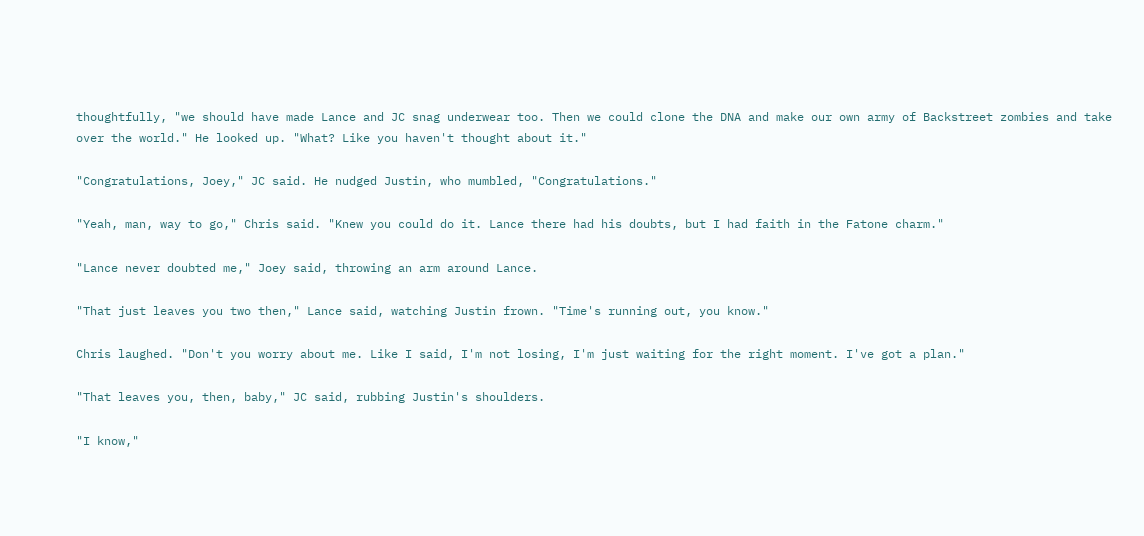thoughtfully, "we should have made Lance and JC snag underwear too. Then we could clone the DNA and make our own army of Backstreet zombies and take over the world." He looked up. "What? Like you haven't thought about it."

"Congratulations, Joey," JC said. He nudged Justin, who mumbled, "Congratulations."

"Yeah, man, way to go," Chris said. "Knew you could do it. Lance there had his doubts, but I had faith in the Fatone charm."

"Lance never doubted me," Joey said, throwing an arm around Lance.

"That just leaves you two then," Lance said, watching Justin frown. "Time's running out, you know."

Chris laughed. "Don't you worry about me. Like I said, I'm not losing, I'm just waiting for the right moment. I've got a plan."

"That leaves you, then, baby," JC said, rubbing Justin's shoulders.

"I know,"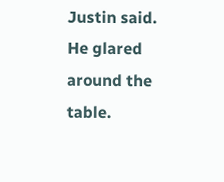Justin said. He glared around the table.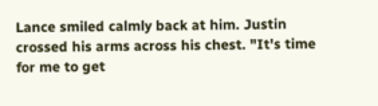Lance smiled calmly back at him. Justin crossed his arms across his chest. "It's time for me to get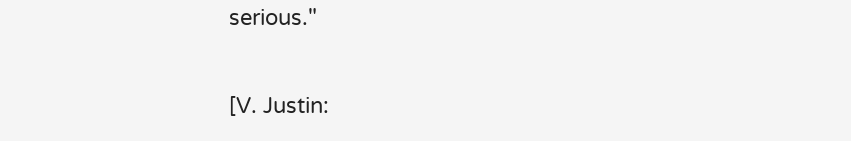serious."

[V. Justin: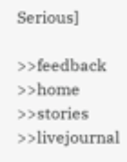Serious]

>>feedback >>home >>stories >>livejournal